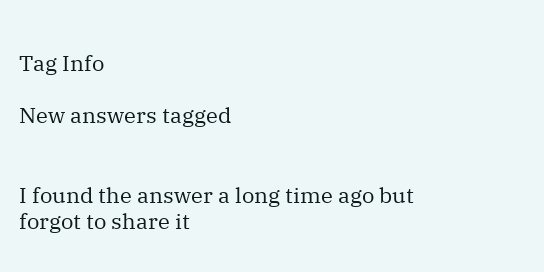Tag Info

New answers tagged


I found the answer a long time ago but forgot to share it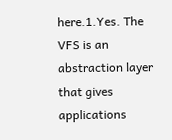here.1.Yes. The VFS is an abstraction layer that gives applications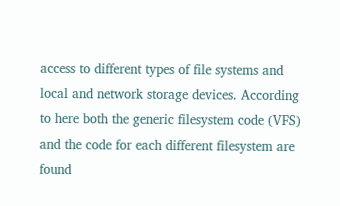access to different types of file systems and local and network storage devices. According to here both the generic filesystem code (VFS) and the code for each different filesystem are found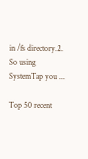in /fs directory.2. So using SystemTap you ...

Top 50 recent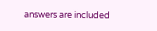answers are included